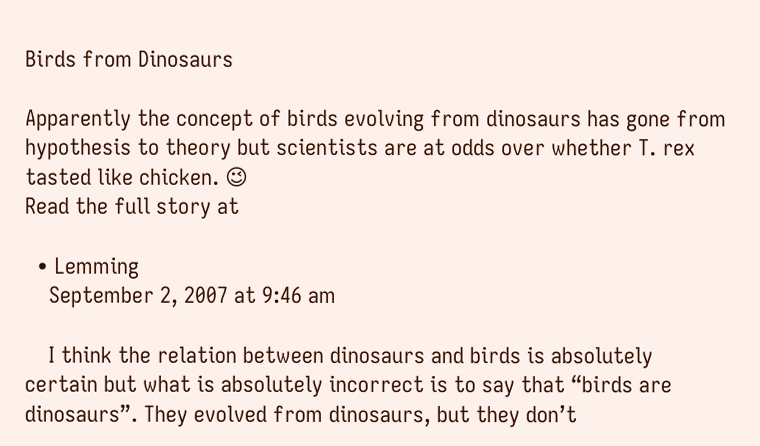Birds from Dinosaurs

Apparently the concept of birds evolving from dinosaurs has gone from hypothesis to theory but scientists are at odds over whether T. rex tasted like chicken. 😉
Read the full story at

  • Lemming
    September 2, 2007 at 9:46 am

    I think the relation between dinosaurs and birds is absolutely certain but what is absolutely incorrect is to say that “birds are dinosaurs”. They evolved from dinosaurs, but they don’t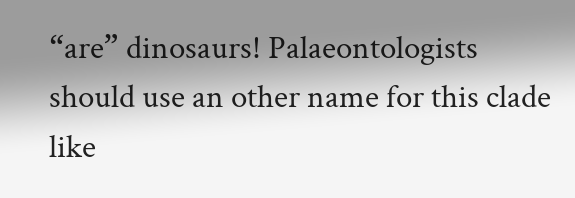“are” dinosaurs! Palaeontologists should use an other name for this clade like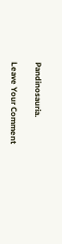Pandinosauria.

Leave Your Comment